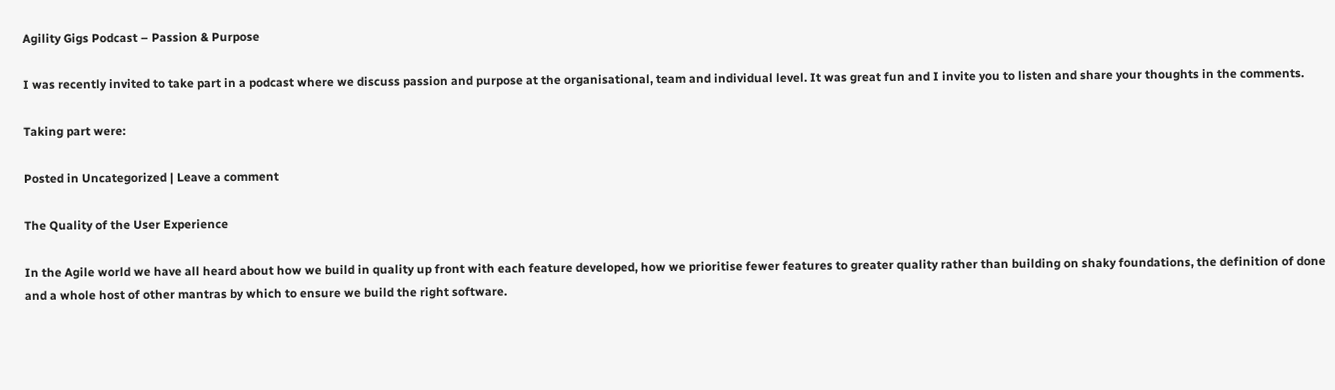Agility Gigs Podcast – Passion & Purpose

I was recently invited to take part in a podcast where we discuss passion and purpose at the organisational, team and individual level. It was great fun and I invite you to listen and share your thoughts in the comments.

Taking part were:

Posted in Uncategorized | Leave a comment

The Quality of the User Experience

In the Agile world we have all heard about how we build in quality up front with each feature developed, how we prioritise fewer features to greater quality rather than building on shaky foundations, the definition of done and a whole host of other mantras by which to ensure we build the right software.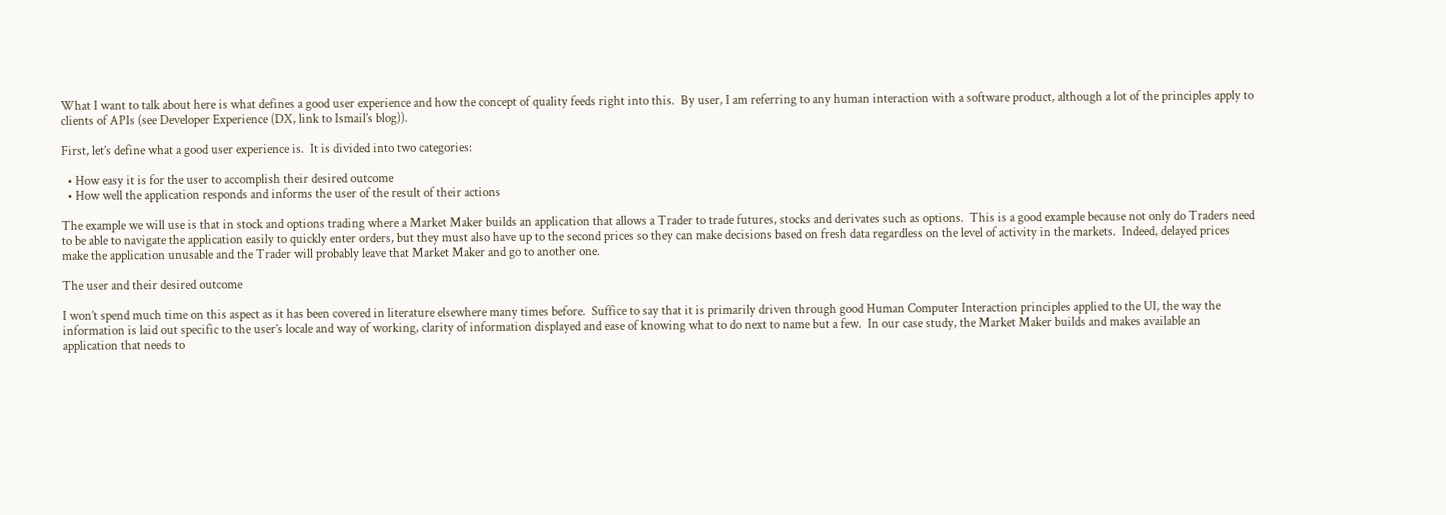What I want to talk about here is what defines a good user experience and how the concept of quality feeds right into this.  By user, I am referring to any human interaction with a software product, although a lot of the principles apply to clients of APIs (see Developer Experience (DX, link to Ismail’s blog)).

First, let’s define what a good user experience is.  It is divided into two categories:

  • How easy it is for the user to accomplish their desired outcome
  • How well the application responds and informs the user of the result of their actions

The example we will use is that in stock and options trading where a Market Maker builds an application that allows a Trader to trade futures, stocks and derivates such as options.  This is a good example because not only do Traders need to be able to navigate the application easily to quickly enter orders, but they must also have up to the second prices so they can make decisions based on fresh data regardless on the level of activity in the markets.  Indeed, delayed prices make the application unusable and the Trader will probably leave that Market Maker and go to another one.

The user and their desired outcome

I won’t spend much time on this aspect as it has been covered in literature elsewhere many times before.  Suffice to say that it is primarily driven through good Human Computer Interaction principles applied to the UI, the way the information is laid out specific to the user’s locale and way of working, clarity of information displayed and ease of knowing what to do next to name but a few.  In our case study, the Market Maker builds and makes available an application that needs to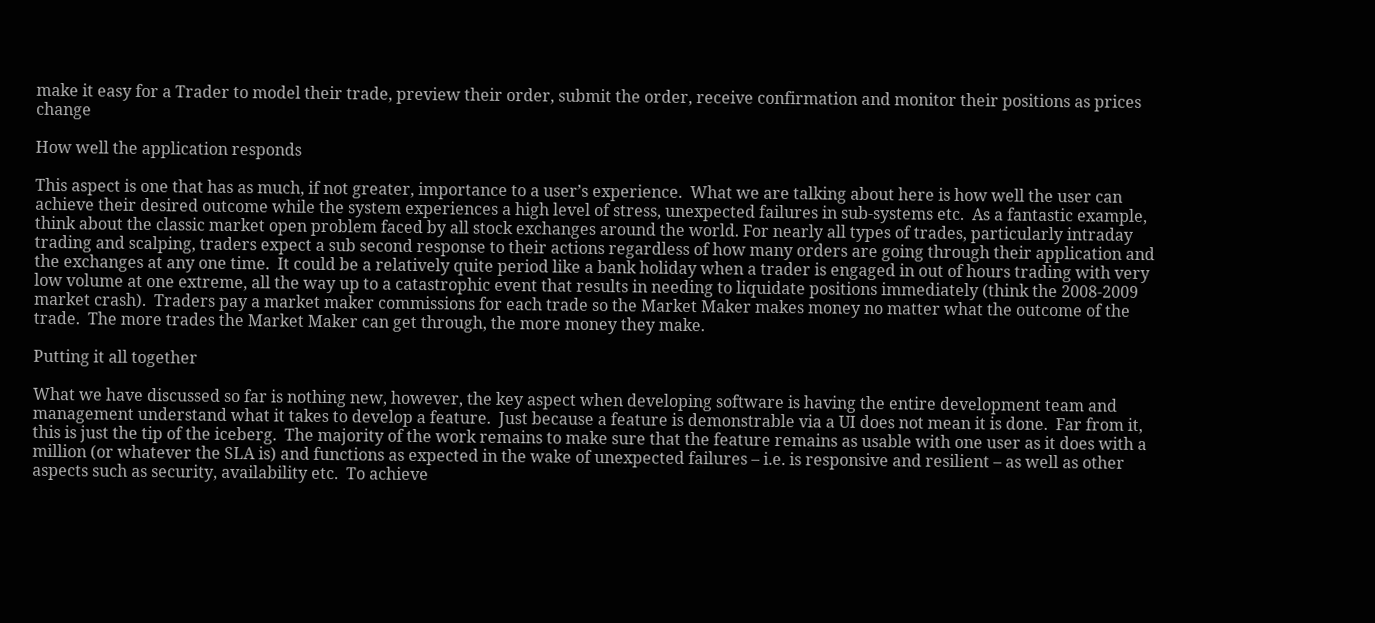make it easy for a Trader to model their trade, preview their order, submit the order, receive confirmation and monitor their positions as prices change

How well the application responds

This aspect is one that has as much, if not greater, importance to a user’s experience.  What we are talking about here is how well the user can achieve their desired outcome while the system experiences a high level of stress, unexpected failures in sub-systems etc.  As a fantastic example, think about the classic market open problem faced by all stock exchanges around the world. For nearly all types of trades, particularly intraday trading and scalping, traders expect a sub second response to their actions regardless of how many orders are going through their application and the exchanges at any one time.  It could be a relatively quite period like a bank holiday when a trader is engaged in out of hours trading with very low volume at one extreme, all the way up to a catastrophic event that results in needing to liquidate positions immediately (think the 2008-2009 market crash).  Traders pay a market maker commissions for each trade so the Market Maker makes money no matter what the outcome of the trade.  The more trades the Market Maker can get through, the more money they make.

Putting it all together

What we have discussed so far is nothing new, however, the key aspect when developing software is having the entire development team and management understand what it takes to develop a feature.  Just because a feature is demonstrable via a UI does not mean it is done.  Far from it, this is just the tip of the iceberg.  The majority of the work remains to make sure that the feature remains as usable with one user as it does with a million (or whatever the SLA is) and functions as expected in the wake of unexpected failures – i.e. is responsive and resilient – as well as other aspects such as security, availability etc.  To achieve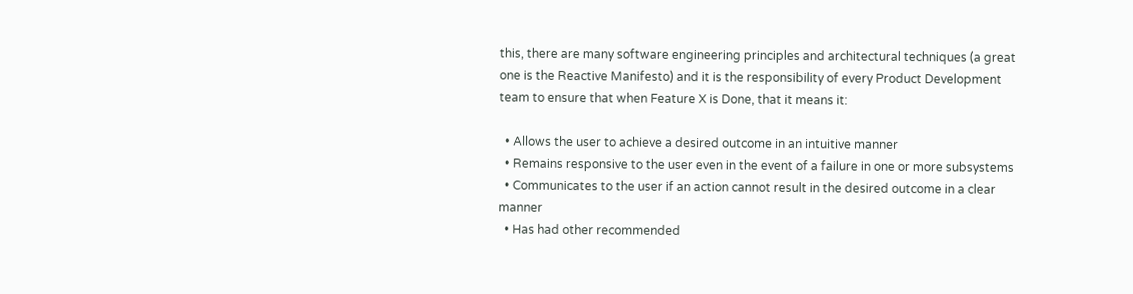this, there are many software engineering principles and architectural techniques (a great one is the Reactive Manifesto) and it is the responsibility of every Product Development team to ensure that when Feature X is Done, that it means it:

  • Allows the user to achieve a desired outcome in an intuitive manner
  • Remains responsive to the user even in the event of a failure in one or more subsystems
  • Communicates to the user if an action cannot result in the desired outcome in a clear manner
  • Has had other recommended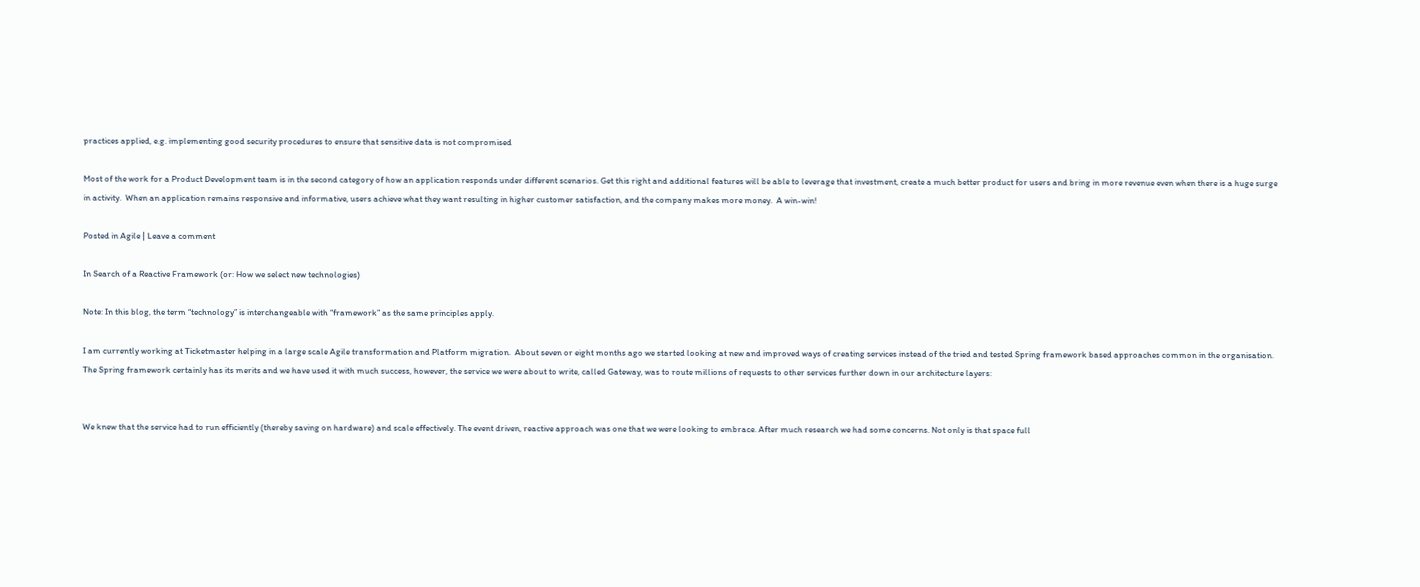practices applied, e.g. implementing good security procedures to ensure that sensitive data is not compromised

Most of the work for a Product Development team is in the second category of how an application responds under different scenarios. Get this right and additional features will be able to leverage that investment, create a much better product for users and bring in more revenue even when there is a huge surge in activity.  When an application remains responsive and informative, users achieve what they want resulting in higher customer satisfaction, and the company makes more money.  A win-win!

Posted in Agile | Leave a comment

In Search of a Reactive Framework (or: How we select new technologies)

Note: In this blog, the term “technology” is interchangeable with “framework” as the same principles apply.

I am currently working at Ticketmaster helping in a large scale Agile transformation and Platform migration.  About seven or eight months ago we started looking at new and improved ways of creating services instead of the tried and tested Spring framework based approaches common in the organisation. The Spring framework certainly has its merits and we have used it with much success, however, the service we were about to write, called Gateway, was to route millions of requests to other services further down in our architecture layers:


We knew that the service had to run efficiently (thereby saving on hardware) and scale effectively. The event driven, reactive approach was one that we were looking to embrace. After much research we had some concerns. Not only is that space full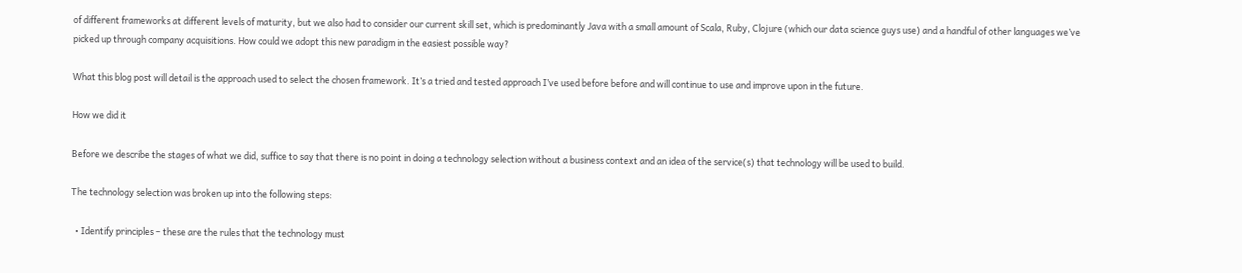of different frameworks at different levels of maturity, but we also had to consider our current skill set, which is predominantly Java with a small amount of Scala, Ruby, Clojure (which our data science guys use) and a handful of other languages we’ve picked up through company acquisitions. How could we adopt this new paradigm in the easiest possible way?

What this blog post will detail is the approach used to select the chosen framework. It’s a tried and tested approach I’ve used before before and will continue to use and improve upon in the future.

How we did it

Before we describe the stages of what we did, suffice to say that there is no point in doing a technology selection without a business context and an idea of the service(s) that technology will be used to build.

The technology selection was broken up into the following steps:

  • Identify principles – these are the rules that the technology must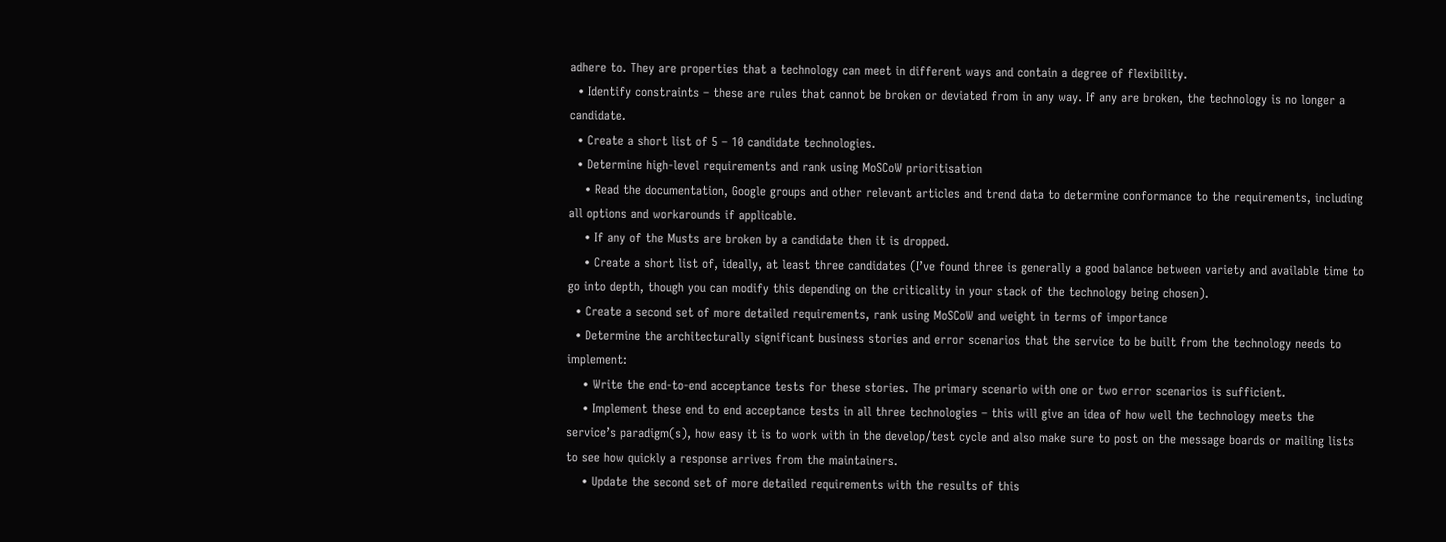adhere to. They are properties that a technology can meet in different ways and contain a degree of flexibility.
  • Identify constraints – these are rules that cannot be broken or deviated from in any way. If any are broken, the technology is no longer a candidate.
  • Create a short list of 5 – 10 candidate technologies.
  • Determine high-level requirements and rank using MoSCoW prioritisation
    • Read the documentation, Google groups and other relevant articles and trend data to determine conformance to the requirements, including all options and workarounds if applicable.
    • If any of the Musts are broken by a candidate then it is dropped.
    • Create a short list of, ideally, at least three candidates (I’ve found three is generally a good balance between variety and available time to go into depth, though you can modify this depending on the criticality in your stack of the technology being chosen).
  • Create a second set of more detailed requirements, rank using MoSCoW and weight in terms of importance
  • Determine the architecturally significant business stories and error scenarios that the service to be built from the technology needs to implement:
    • Write the end-to-end acceptance tests for these stories. The primary scenario with one or two error scenarios is sufficient.
    • Implement these end to end acceptance tests in all three technologies – this will give an idea of how well the technology meets the service’s paradigm(s), how easy it is to work with in the develop/test cycle and also make sure to post on the message boards or mailing lists to see how quickly a response arrives from the maintainers.
    • Update the second set of more detailed requirements with the results of this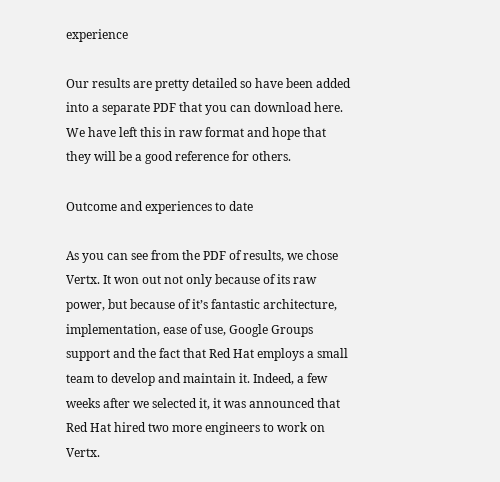experience

Our results are pretty detailed so have been added into a separate PDF that you can download here. We have left this in raw format and hope that they will be a good reference for others.

Outcome and experiences to date

As you can see from the PDF of results, we chose Vertx. It won out not only because of its raw power, but because of it’s fantastic architecture, implementation, ease of use, Google Groups support and the fact that Red Hat employs a small team to develop and maintain it. Indeed, a few weeks after we selected it, it was announced that Red Hat hired two more engineers to work on Vertx.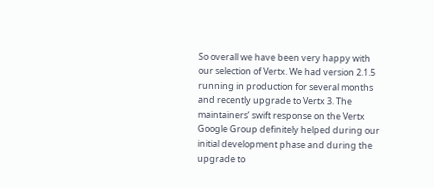So overall we have been very happy with our selection of Vertx. We had version 2.1.5 running in production for several months and recently upgrade to Vertx 3. The maintainers’ swift response on the Vertx Google Group definitely helped during our initial development phase and during the upgrade to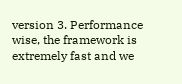version 3. Performance wise, the framework is extremely fast and we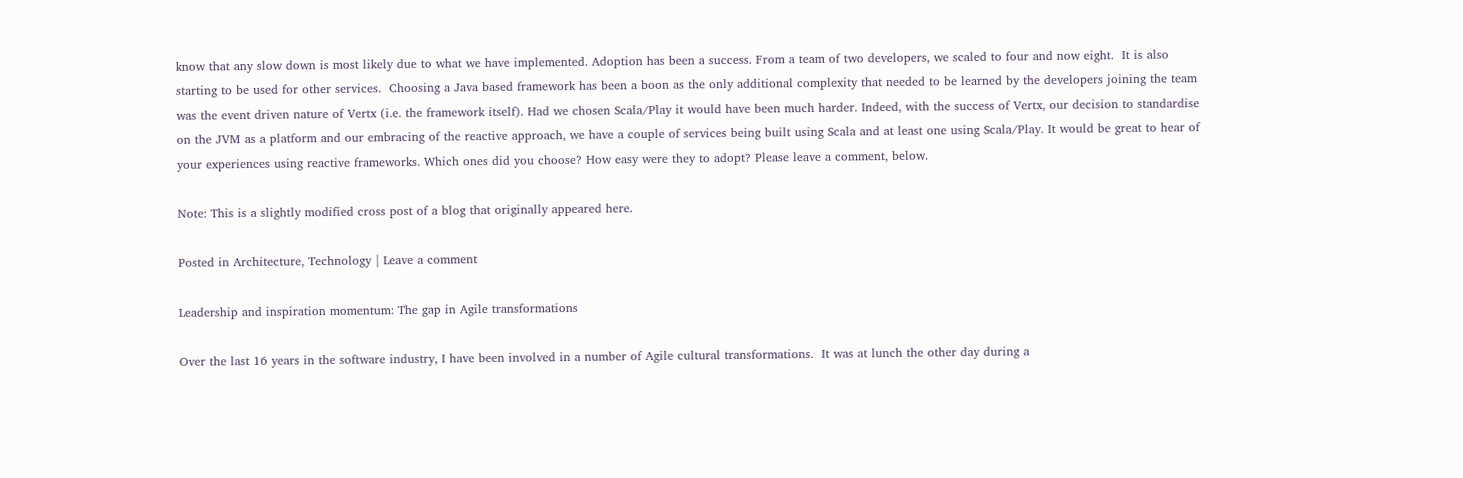know that any slow down is most likely due to what we have implemented. Adoption has been a success. From a team of two developers, we scaled to four and now eight.  It is also starting to be used for other services.  Choosing a Java based framework has been a boon as the only additional complexity that needed to be learned by the developers joining the team was the event driven nature of Vertx (i.e. the framework itself). Had we chosen Scala/Play it would have been much harder. Indeed, with the success of Vertx, our decision to standardise on the JVM as a platform and our embracing of the reactive approach, we have a couple of services being built using Scala and at least one using Scala/Play. It would be great to hear of your experiences using reactive frameworks. Which ones did you choose? How easy were they to adopt? Please leave a comment, below.

Note: This is a slightly modified cross post of a blog that originally appeared here.

Posted in Architecture, Technology | Leave a comment

Leadership and inspiration momentum: The gap in Agile transformations

Over the last 16 years in the software industry, I have been involved in a number of Agile cultural transformations.  It was at lunch the other day during a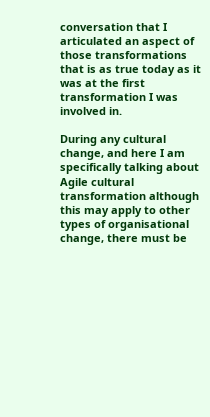conversation that I articulated an aspect of those transformations that is as true today as it was at the first transformation I was involved in.

During any cultural change, and here I am specifically talking about Agile cultural transformation although this may apply to other types of organisational change, there must be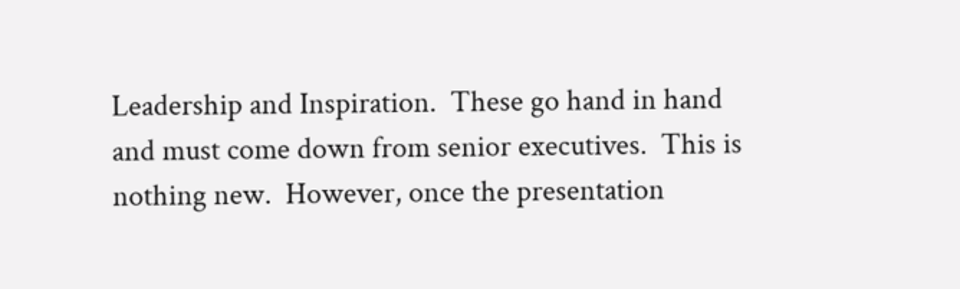Leadership and Inspiration.  These go hand in hand and must come down from senior executives.  This is nothing new.  However, once the presentation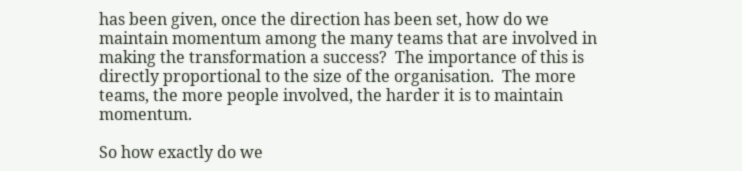has been given, once the direction has been set, how do we maintain momentum among the many teams that are involved in making the transformation a success?  The importance of this is directly proportional to the size of the organisation.  The more teams, the more people involved, the harder it is to maintain momentum.

So how exactly do we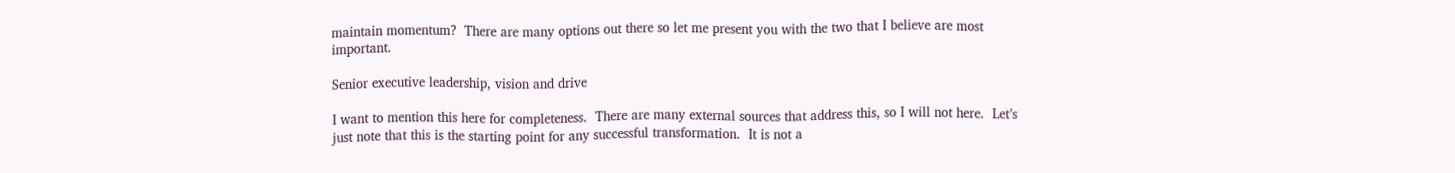maintain momentum?  There are many options out there so let me present you with the two that I believe are most important.

Senior executive leadership, vision and drive

I want to mention this here for completeness.  There are many external sources that address this, so I will not here.  Let’s just note that this is the starting point for any successful transformation.  It is not a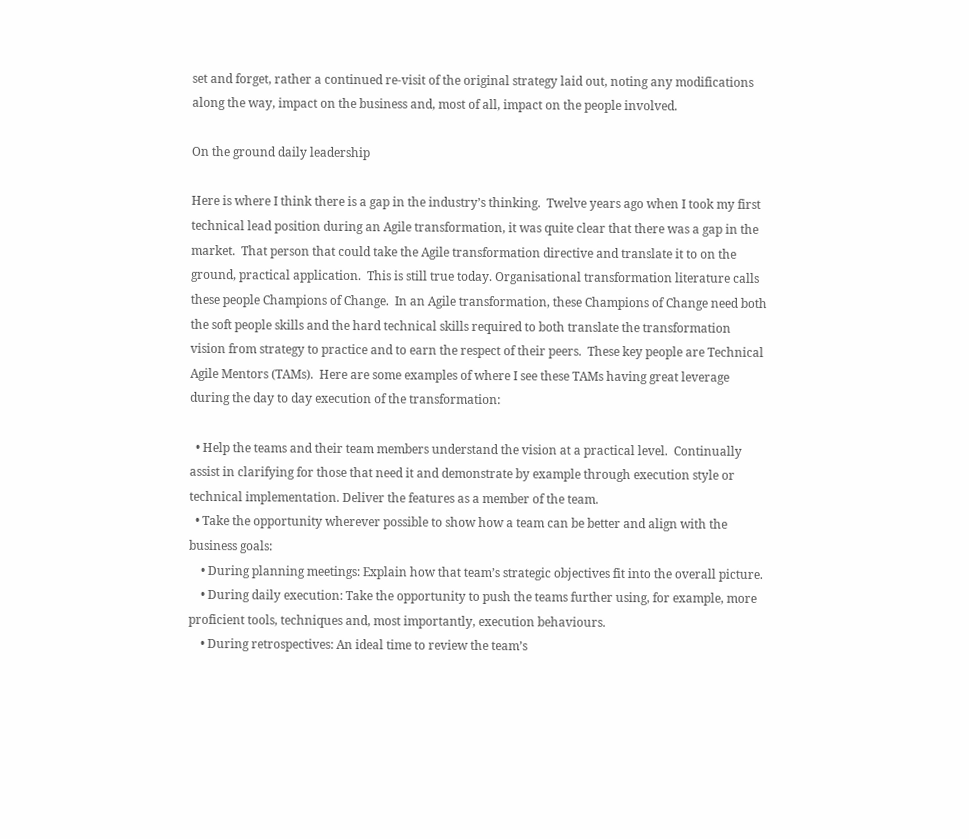set and forget, rather a continued re-visit of the original strategy laid out, noting any modifications along the way, impact on the business and, most of all, impact on the people involved.

On the ground daily leadership

Here is where I think there is a gap in the industry’s thinking.  Twelve years ago when I took my first technical lead position during an Agile transformation, it was quite clear that there was a gap in the market.  That person that could take the Agile transformation directive and translate it to on the ground, practical application.  This is still true today. Organisational transformation literature calls these people Champions of Change.  In an Agile transformation, these Champions of Change need both the soft people skills and the hard technical skills required to both translate the transformation vision from strategy to practice and to earn the respect of their peers.  These key people are Technical Agile Mentors (TAMs).  Here are some examples of where I see these TAMs having great leverage during the day to day execution of the transformation:

  • Help the teams and their team members understand the vision at a practical level.  Continually assist in clarifying for those that need it and demonstrate by example through execution style or technical implementation. Deliver the features as a member of the team.
  • Take the opportunity wherever possible to show how a team can be better and align with the business goals:
    • During planning meetings: Explain how that team’s strategic objectives fit into the overall picture.
    • During daily execution: Take the opportunity to push the teams further using, for example, more proficient tools, techniques and, most importantly, execution behaviours.
    • During retrospectives: An ideal time to review the team’s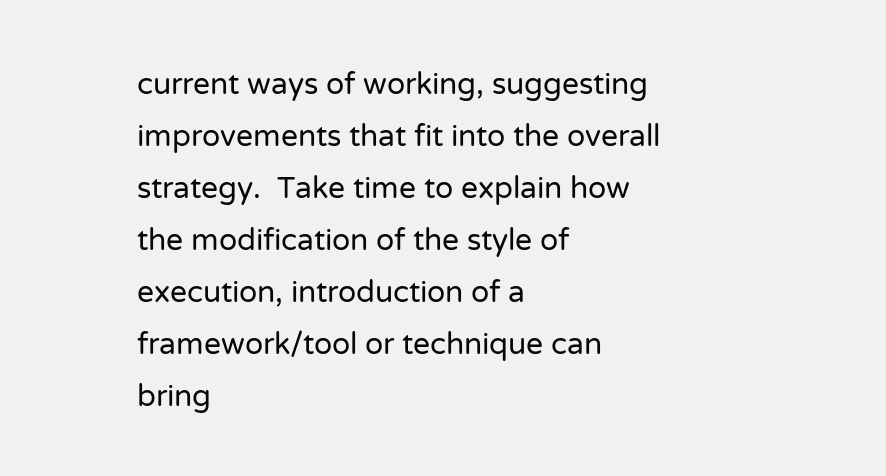current ways of working, suggesting improvements that fit into the overall strategy.  Take time to explain how the modification of the style of execution, introduction of a framework/tool or technique can bring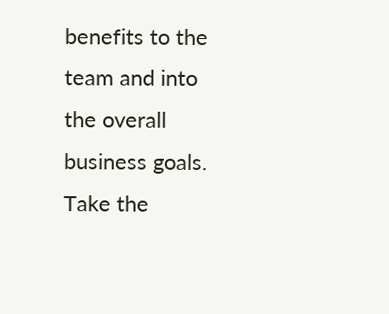benefits to the team and into the overall business goals.  Take the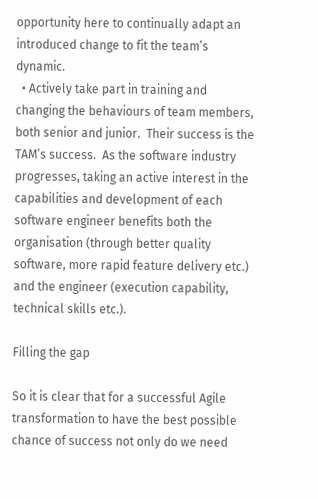opportunity here to continually adapt an introduced change to fit the team’s dynamic.
  • Actively take part in training and changing the behaviours of team members, both senior and junior.  Their success is the TAM’s success.  As the software industry progresses, taking an active interest in the capabilities and development of each software engineer benefits both the organisation (through better quality software, more rapid feature delivery etc.) and the engineer (execution capability, technical skills etc.).

Filling the gap

So it is clear that for a successful Agile transformation to have the best possible chance of success not only do we need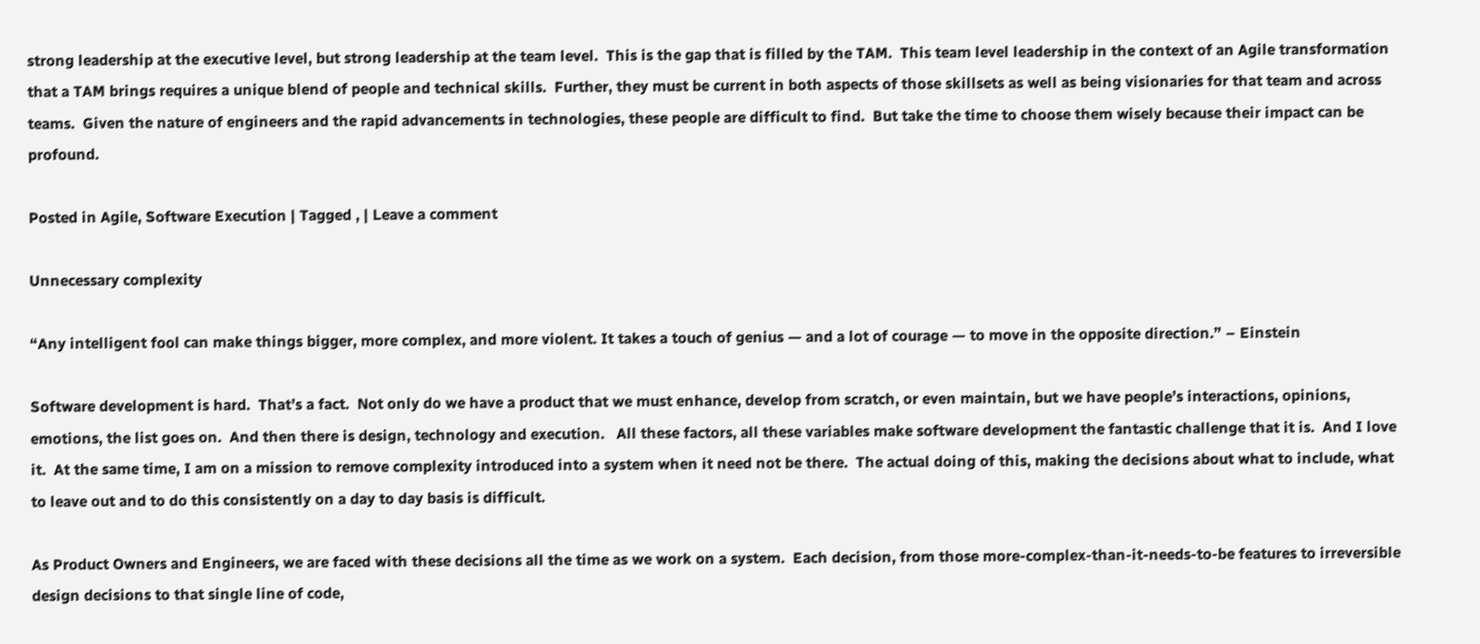strong leadership at the executive level, but strong leadership at the team level.  This is the gap that is filled by the TAM.  This team level leadership in the context of an Agile transformation that a TAM brings requires a unique blend of people and technical skills.  Further, they must be current in both aspects of those skillsets as well as being visionaries for that team and across teams.  Given the nature of engineers and the rapid advancements in technologies, these people are difficult to find.  But take the time to choose them wisely because their impact can be profound.

Posted in Agile, Software Execution | Tagged , | Leave a comment

Unnecessary complexity

“Any intelligent fool can make things bigger, more complex, and more violent. It takes a touch of genius — and a lot of courage — to move in the opposite direction.” – Einstein

Software development is hard.  That’s a fact.  Not only do we have a product that we must enhance, develop from scratch, or even maintain, but we have people’s interactions, opinions, emotions, the list goes on.  And then there is design, technology and execution.   All these factors, all these variables make software development the fantastic challenge that it is.  And I love it.  At the same time, I am on a mission to remove complexity introduced into a system when it need not be there.  The actual doing of this, making the decisions about what to include, what to leave out and to do this consistently on a day to day basis is difficult.

As Product Owners and Engineers, we are faced with these decisions all the time as we work on a system.  Each decision, from those more-complex-than-it-needs-to-be features to irreversible design decisions to that single line of code,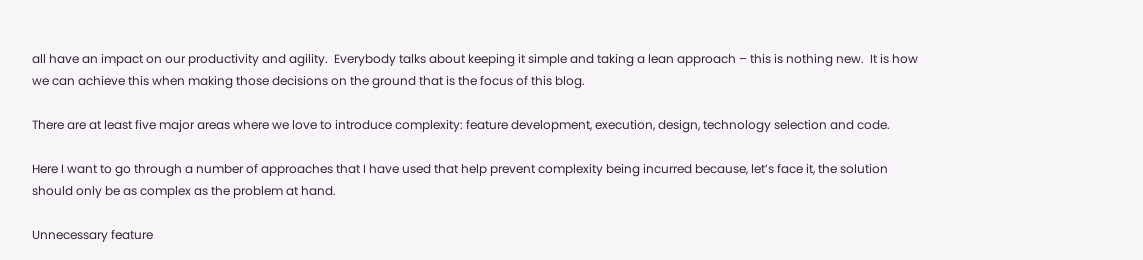all have an impact on our productivity and agility.  Everybody talks about keeping it simple and taking a lean approach – this is nothing new.  It is how we can achieve this when making those decisions on the ground that is the focus of this blog.

There are at least five major areas where we love to introduce complexity: feature development, execution, design, technology selection and code.

Here I want to go through a number of approaches that I have used that help prevent complexity being incurred because, let’s face it, the solution should only be as complex as the problem at hand.

Unnecessary feature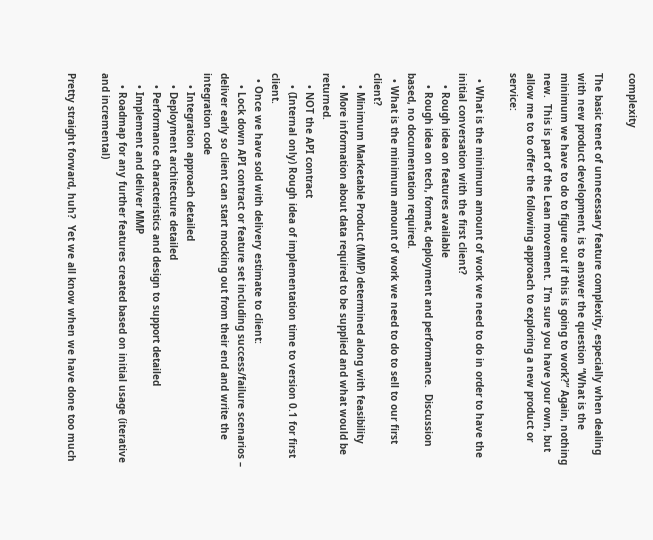complexity

The basic tenet of unnecessary feature complexity, especially when dealing with new product development, is to answer the question “What is the minimum we have to do to figure out if this is going to work?” Again, nothing new.  This is part of the Lean movement.  I’m sure you have your own, but allow me to to offer the following approach to exploring a new product or service:

  • What is the minimum amount of work we need to do in order to have the initial conversation with the first client?
    • Rough idea on features available
    • Rough idea on tech, format, deployment and performance.  Discussion based, no documentation required.
  • What is the minimum amount of work we need to do to sell to our first client?
    • Minimum Marketable Product (MMP) determined along with feasibility
    • More information about data required to be supplied and what would be returned.
    • NOT the API contract
    • (Internal only) Rough idea of implementation time to version 0.1 for first client.
  • Once we have sold with delivery estimate to client:
    • Lock down API contract or feature set including success/failure scenarios – deliver early so client can start mocking out from their end and write the integration code
    • Integration approach detailed
    • Deployment architecture detailed
    • Performance characteristics and design to support detailed
    • Implement and deliver MMP
    • Roadmap for any further features created based on initial usage (iterative and incremental)

Pretty straight forward, huh?  Yet we all know when we have done too much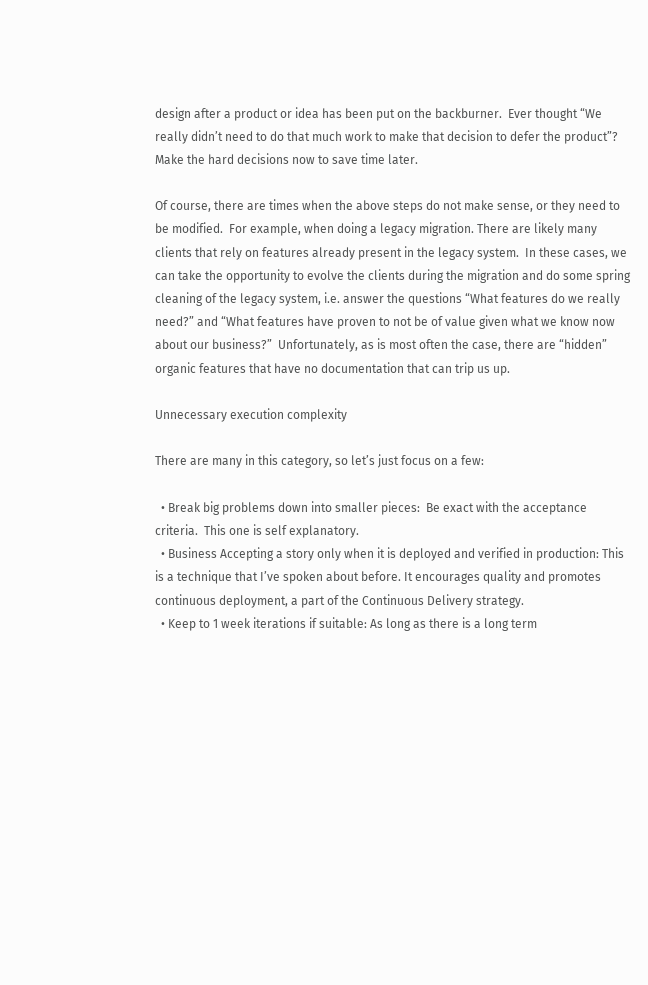design after a product or idea has been put on the backburner.  Ever thought “We really didn’t need to do that much work to make that decision to defer the product”?  Make the hard decisions now to save time later.

Of course, there are times when the above steps do not make sense, or they need to be modified.  For example, when doing a legacy migration. There are likely many clients that rely on features already present in the legacy system.  In these cases, we can take the opportunity to evolve the clients during the migration and do some spring cleaning of the legacy system, i.e. answer the questions “What features do we really need?” and “What features have proven to not be of value given what we know now about our business?”  Unfortunately, as is most often the case, there are “hidden” organic features that have no documentation that can trip us up.

Unnecessary execution complexity

There are many in this category, so let’s just focus on a few:

  • Break big problems down into smaller pieces:  Be exact with the acceptance criteria.  This one is self explanatory.
  • Business Accepting a story only when it is deployed and verified in production: This is a technique that I’ve spoken about before. It encourages quality and promotes continuous deployment, a part of the Continuous Delivery strategy.
  • Keep to 1 week iterations if suitable: As long as there is a long term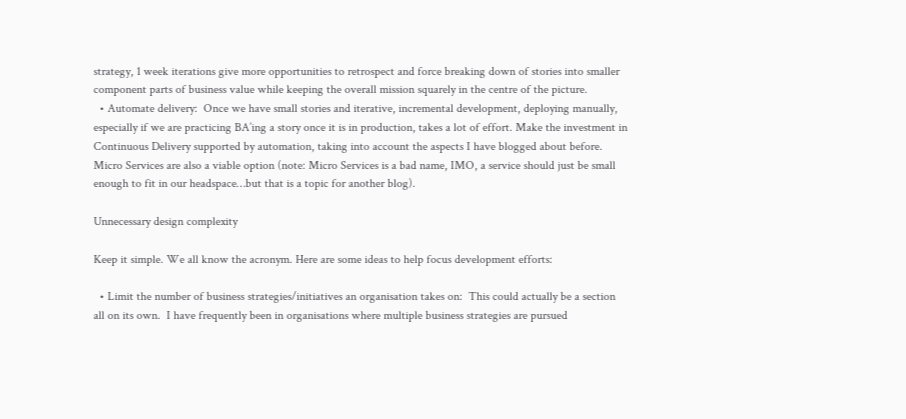strategy, 1 week iterations give more opportunities to retrospect and force breaking down of stories into smaller component parts of business value while keeping the overall mission squarely in the centre of the picture.
  • Automate delivery:  Once we have small stories and iterative, incremental development, deploying manually, especially if we are practicing BA’ing a story once it is in production, takes a lot of effort. Make the investment in Continuous Delivery supported by automation, taking into account the aspects I have blogged about before.  Micro Services are also a viable option (note: Micro Services is a bad name, IMO, a service should just be small enough to fit in our headspace…but that is a topic for another blog).

Unnecessary design complexity

Keep it simple. We all know the acronym. Here are some ideas to help focus development efforts:

  • Limit the number of business strategies/initiatives an organisation takes on:  This could actually be a section all on its own.  I have frequently been in organisations where multiple business strategies are pursued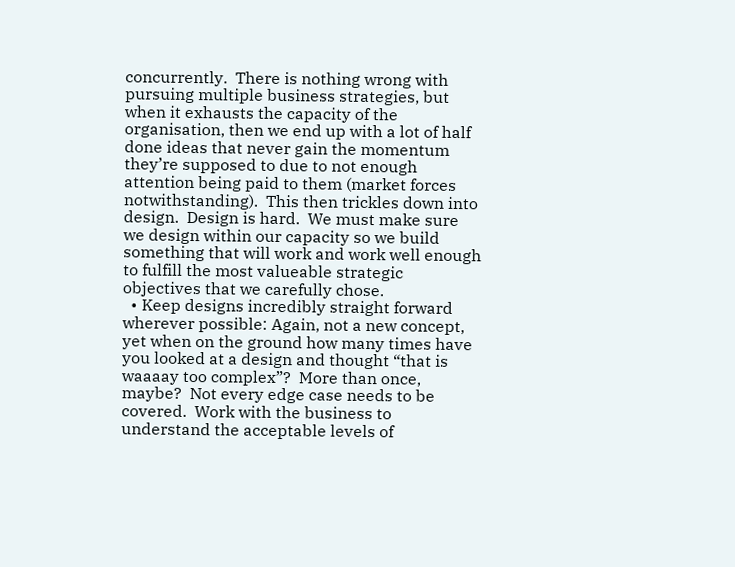concurrently.  There is nothing wrong with pursuing multiple business strategies, but when it exhausts the capacity of the organisation, then we end up with a lot of half done ideas that never gain the momentum they’re supposed to due to not enough attention being paid to them (market forces notwithstanding).  This then trickles down into design.  Design is hard.  We must make sure we design within our capacity so we build something that will work and work well enough to fulfill the most valueable strategic objectives that we carefully chose.
  • Keep designs incredibly straight forward wherever possible: Again, not a new concept, yet when on the ground how many times have you looked at a design and thought “that is waaaay too complex”?  More than once, maybe?  Not every edge case needs to be covered.  Work with the business to understand the acceptable levels of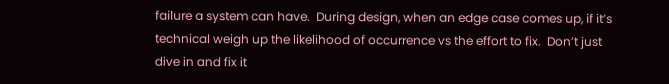failure a system can have.  During design, when an edge case comes up, if it’s technical weigh up the likelihood of occurrence vs the effort to fix.  Don’t just dive in and fix it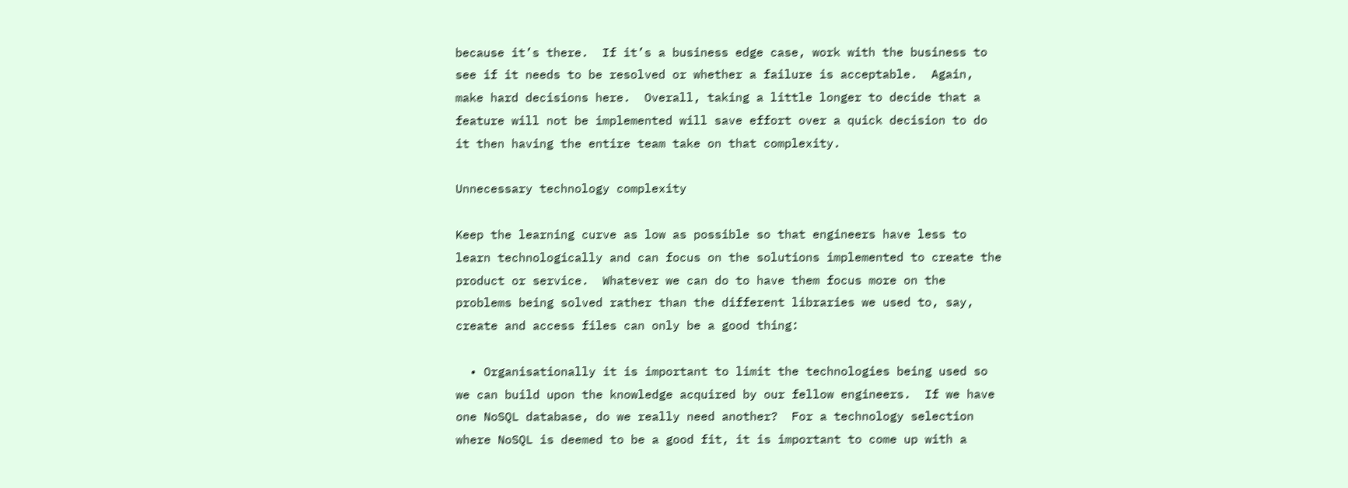because it’s there.  If it’s a business edge case, work with the business to see if it needs to be resolved or whether a failure is acceptable.  Again, make hard decisions here.  Overall, taking a little longer to decide that a feature will not be implemented will save effort over a quick decision to do it then having the entire team take on that complexity.

Unnecessary technology complexity

Keep the learning curve as low as possible so that engineers have less to learn technologically and can focus on the solutions implemented to create the product or service.  Whatever we can do to have them focus more on the problems being solved rather than the different libraries we used to, say, create and access files can only be a good thing:

  • Organisationally it is important to limit the technologies being used so we can build upon the knowledge acquired by our fellow engineers.  If we have one NoSQL database, do we really need another?  For a technology selection where NoSQL is deemed to be a good fit, it is important to come up with a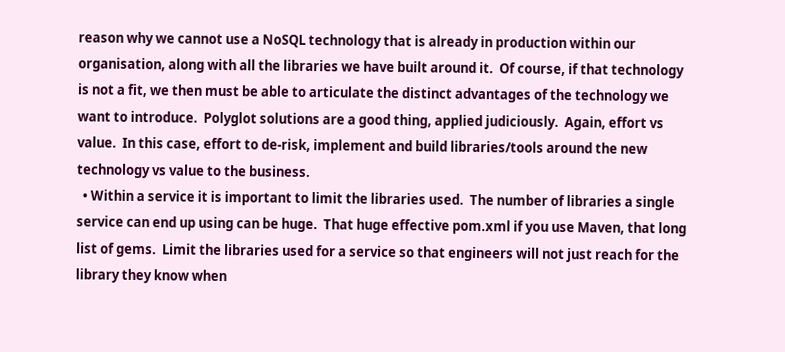reason why we cannot use a NoSQL technology that is already in production within our organisation, along with all the libraries we have built around it.  Of course, if that technology is not a fit, we then must be able to articulate the distinct advantages of the technology we want to introduce.  Polyglot solutions are a good thing, applied judiciously.  Again, effort vs value.  In this case, effort to de-risk, implement and build libraries/tools around the new technology vs value to the business.
  • Within a service it is important to limit the libraries used.  The number of libraries a single service can end up using can be huge.  That huge effective pom.xml if you use Maven, that long list of gems.  Limit the libraries used for a service so that engineers will not just reach for the library they know when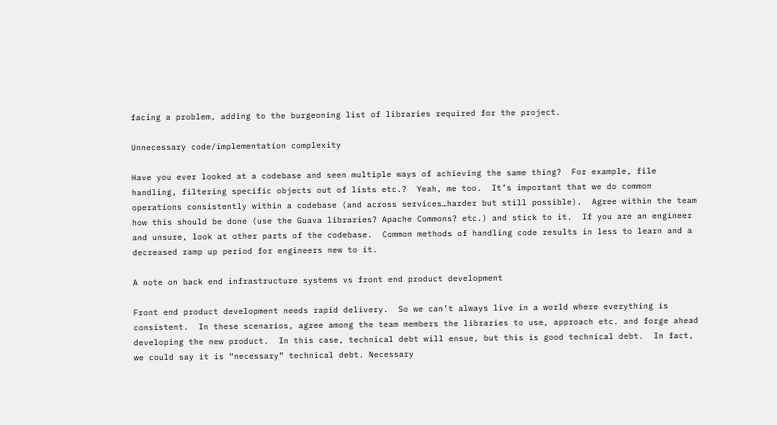facing a problem, adding to the burgeoning list of libraries required for the project.

Unnecessary code/implementation complexity

Have you ever looked at a codebase and seen multiple ways of achieving the same thing?  For example, file handling, filtering specific objects out of lists etc.?  Yeah, me too.  It’s important that we do common operations consistently within a codebase (and across services…harder but still possible).  Agree within the team how this should be done (use the Guava libraries? Apache Commons? etc.) and stick to it.  If you are an engineer and unsure, look at other parts of the codebase.  Common methods of handling code results in less to learn and a decreased ramp up period for engineers new to it.

A note on back end infrastructure systems vs front end product development

Front end product development needs rapid delivery.  So we can’t always live in a world where everything is consistent.  In these scenarios, agree among the team members the libraries to use, approach etc. and forge ahead developing the new product.  In this case, technical debt will ensue, but this is good technical debt.  In fact, we could say it is “necessary” technical debt. Necessary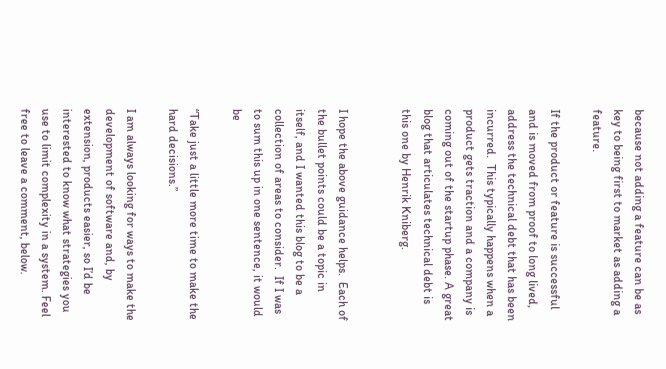because not adding a feature can be as key to being first to market as adding a feature.

If the product or feature is successful and is moved from proof to long lived, address the technical debt that has been incurred.  This typically happens when a product gets traction and a company is coming out of the startup phase. A great blog that articulates technical debt is this one by Henrik Kniberg.


I hope the above guidance helps.  Each of the bullet points could be a topic in itself, and I wanted this blog to be a collection of areas to consider.  If I was to sum this up in one sentence, it would be

“Take just a little more time to make the hard decisions.”

I am always looking for ways to make the development of software and, by extension, products easier, so I’d be interested to know what strategies you use to limit complexity in a system. Feel free to leave a comment, below.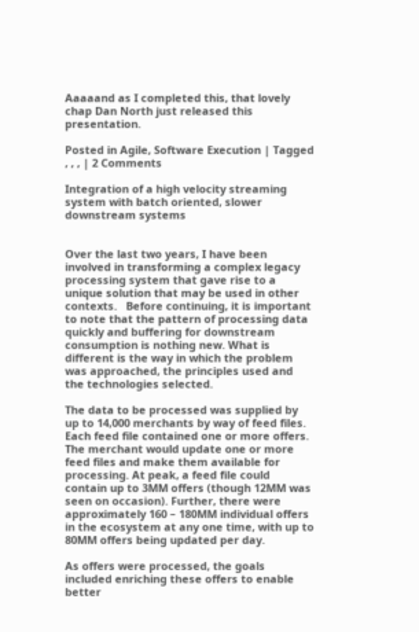Aaaaand as I completed this, that lovely chap Dan North just released this presentation.

Posted in Agile, Software Execution | Tagged , , , | 2 Comments

Integration of a high velocity streaming system with batch oriented, slower downstream systems


Over the last two years, I have been involved in transforming a complex legacy processing system that gave rise to a unique solution that may be used in other contexts.   Before continuing, it is important to note that the pattern of processing data quickly and buffering for downstream consumption is nothing new. What is different is the way in which the problem was approached, the principles used and the technologies selected.

The data to be processed was supplied by up to 14,000 merchants by way of feed files. Each feed file contained one or more offers. The merchant would update one or more feed files and make them available for processing. At peak, a feed file could contain up to 3MM offers (though 12MM was seen on occasion). Further, there were approximately 160 – 180MM individual offers in the ecosystem at any one time, with up to 80MM offers being updated per day.

As offers were processed, the goals included enriching these offers to enable better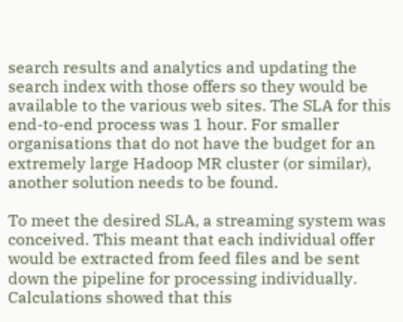search results and analytics and updating the search index with those offers so they would be available to the various web sites. The SLA for this end-to-end process was 1 hour. For smaller organisations that do not have the budget for an extremely large Hadoop MR cluster (or similar), another solution needs to be found.

To meet the desired SLA, a streaming system was conceived. This meant that each individual offer would be extracted from feed files and be sent down the pipeline for processing individually. Calculations showed that this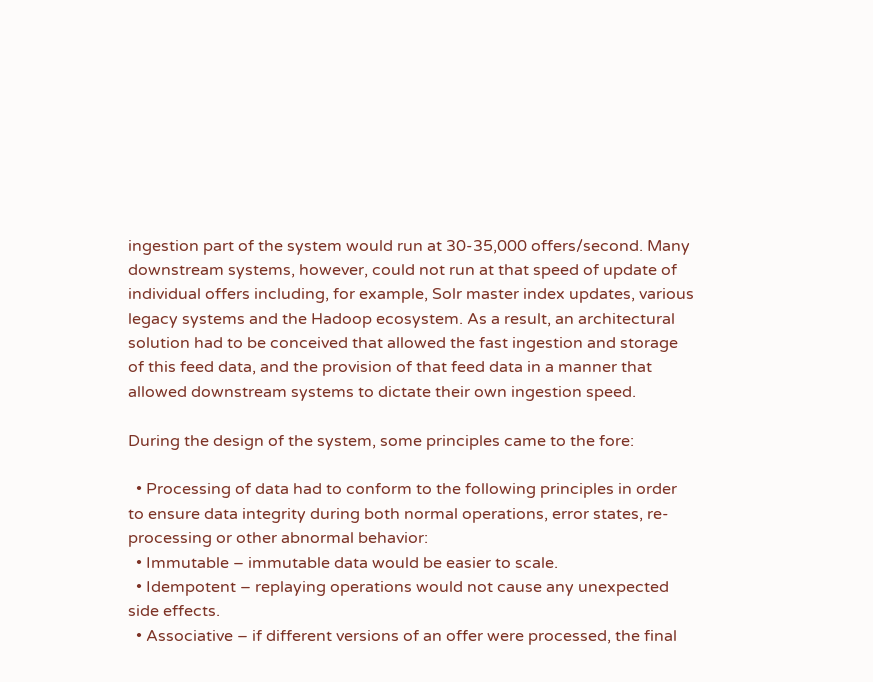ingestion part of the system would run at 30-35,000 offers/second. Many downstream systems, however, could not run at that speed of update of individual offers including, for example, Solr master index updates, various legacy systems and the Hadoop ecosystem. As a result, an architectural solution had to be conceived that allowed the fast ingestion and storage of this feed data, and the provision of that feed data in a manner that allowed downstream systems to dictate their own ingestion speed.

During the design of the system, some principles came to the fore:

  • Processing of data had to conform to the following principles in order to ensure data integrity during both normal operations, error states, re-processing or other abnormal behavior:
  • Immutable – immutable data would be easier to scale.
  • Idempotent – replaying operations would not cause any unexpected side effects.
  • Associative – if different versions of an offer were processed, the final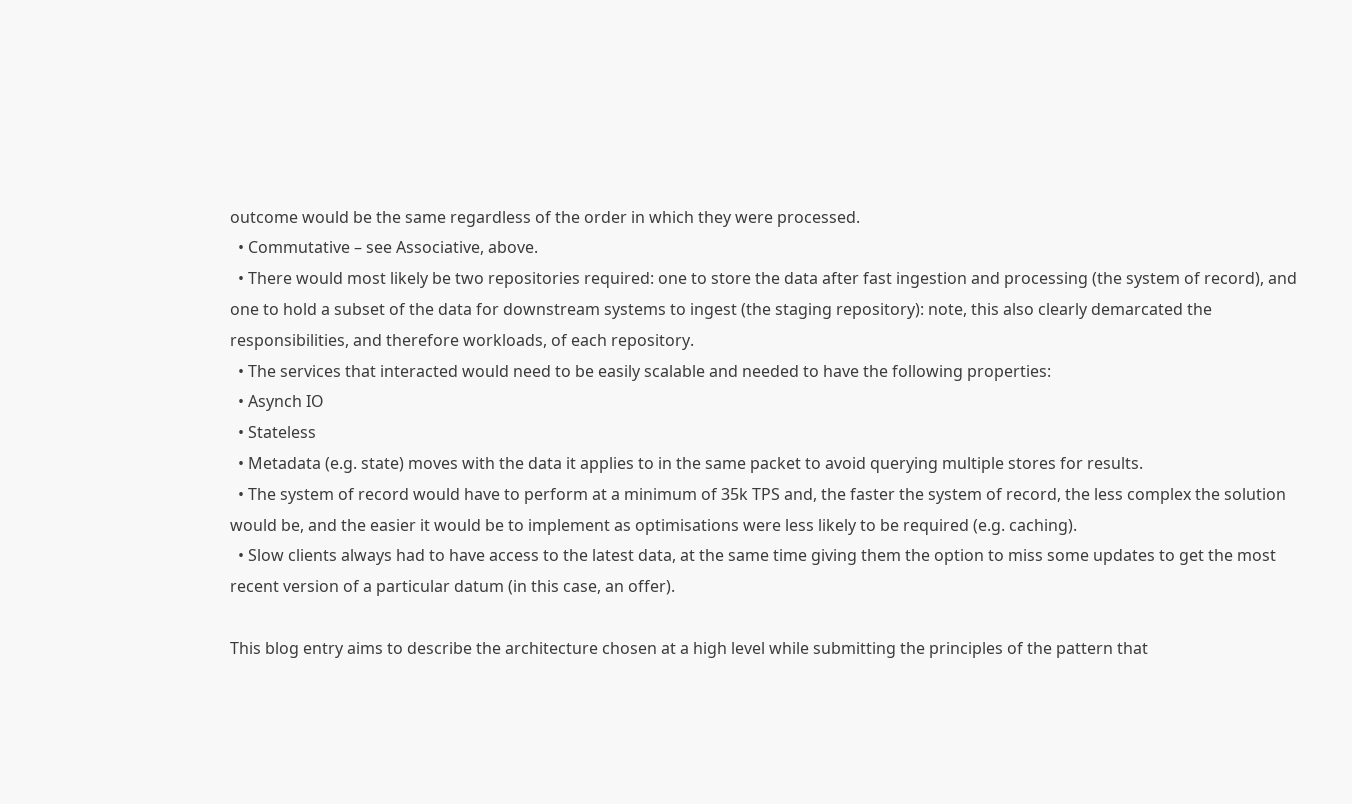outcome would be the same regardless of the order in which they were processed.
  • Commutative – see Associative, above.
  • There would most likely be two repositories required: one to store the data after fast ingestion and processing (the system of record), and one to hold a subset of the data for downstream systems to ingest (the staging repository): note, this also clearly demarcated the responsibilities, and therefore workloads, of each repository.
  • The services that interacted would need to be easily scalable and needed to have the following properties:
  • Asynch IO
  • Stateless
  • Metadata (e.g. state) moves with the data it applies to in the same packet to avoid querying multiple stores for results.
  • The system of record would have to perform at a minimum of 35k TPS and, the faster the system of record, the less complex the solution would be, and the easier it would be to implement as optimisations were less likely to be required (e.g. caching).
  • Slow clients always had to have access to the latest data, at the same time giving them the option to miss some updates to get the most recent version of a particular datum (in this case, an offer).

This blog entry aims to describe the architecture chosen at a high level while submitting the principles of the pattern that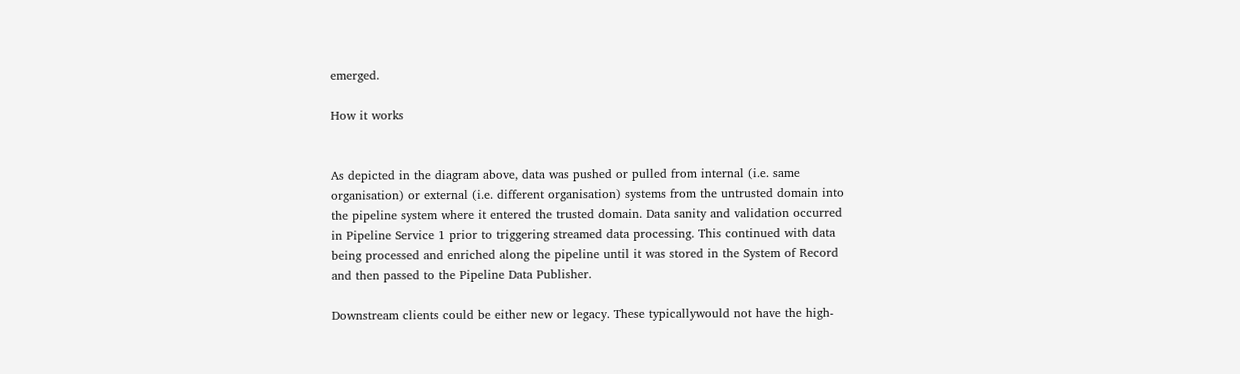emerged.

How it works


As depicted in the diagram above, data was pushed or pulled from internal (i.e. same organisation) or external (i.e. different organisation) systems from the untrusted domain into the pipeline system where it entered the trusted domain. Data sanity and validation occurred in Pipeline Service 1 prior to triggering streamed data processing. This continued with data being processed and enriched along the pipeline until it was stored in the System of Record and then passed to the Pipeline Data Publisher.

Downstream clients could be either new or legacy. These typicallywould not have the high-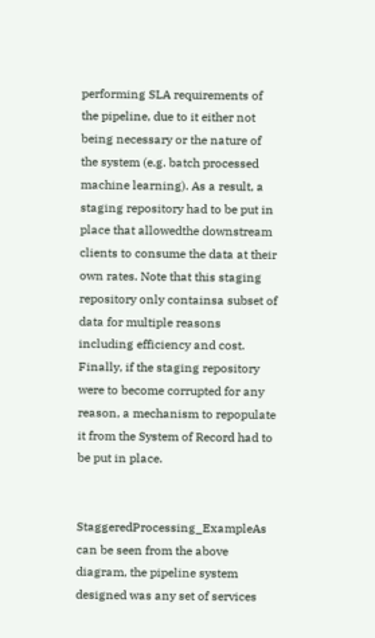performing SLA requirements of the pipeline, due to it either not being necessary or the nature of the system (e.g. batch processed machine learning). As a result, a staging repository had to be put in place that allowedthe downstream clients to consume the data at their own rates. Note that this staging repository only containsa subset of data for multiple reasons including efficiency and cost. Finally, if the staging repository were to become corrupted for any reason, a mechanism to repopulate it from the System of Record had to be put in place.


StaggeredProcessing_ExampleAs can be seen from the above diagram, the pipeline system designed was any set of services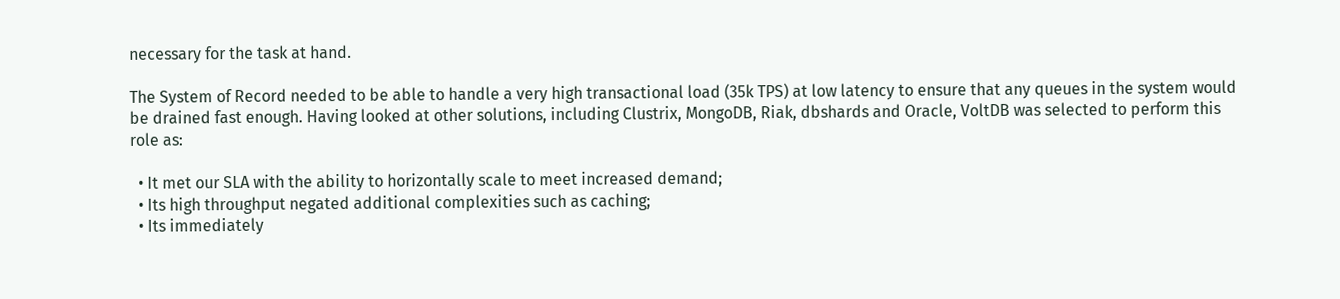necessary for the task at hand.

The System of Record needed to be able to handle a very high transactional load (35k TPS) at low latency to ensure that any queues in the system would be drained fast enough. Having looked at other solutions, including Clustrix, MongoDB, Riak, dbshards and Oracle, VoltDB was selected to perform this role as:

  • It met our SLA with the ability to horizontally scale to meet increased demand;
  • Its high throughput negated additional complexities such as caching;
  • Its immediately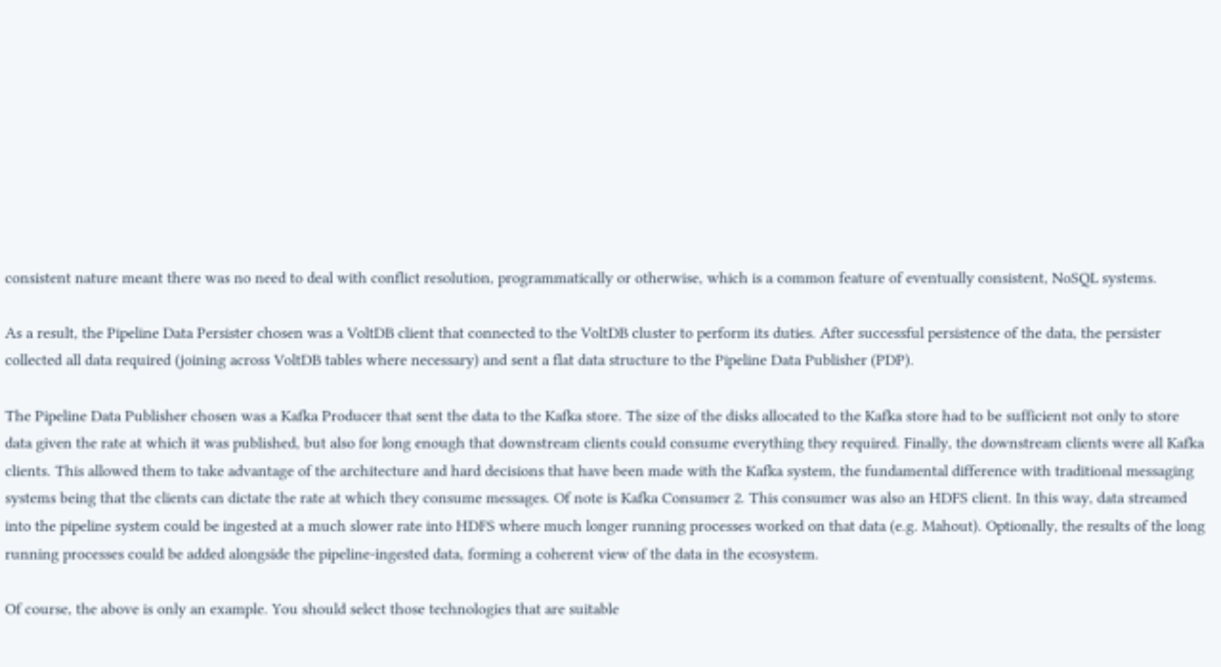consistent nature meant there was no need to deal with conflict resolution, programmatically or otherwise, which is a common feature of eventually consistent, NoSQL systems.

As a result, the Pipeline Data Persister chosen was a VoltDB client that connected to the VoltDB cluster to perform its duties. After successful persistence of the data, the persister collected all data required (joining across VoltDB tables where necessary) and sent a flat data structure to the Pipeline Data Publisher (PDP).

The Pipeline Data Publisher chosen was a Kafka Producer that sent the data to the Kafka store. The size of the disks allocated to the Kafka store had to be sufficient not only to store data given the rate at which it was published, but also for long enough that downstream clients could consume everything they required. Finally, the downstream clients were all Kafka clients. This allowed them to take advantage of the architecture and hard decisions that have been made with the Kafka system, the fundamental difference with traditional messaging systems being that the clients can dictate the rate at which they consume messages. Of note is Kafka Consumer 2. This consumer was also an HDFS client. In this way, data streamed into the pipeline system could be ingested at a much slower rate into HDFS where much longer running processes worked on that data (e.g. Mahout). Optionally, the results of the long running processes could be added alongside the pipeline-ingested data, forming a coherent view of the data in the ecosystem.

Of course, the above is only an example. You should select those technologies that are suitable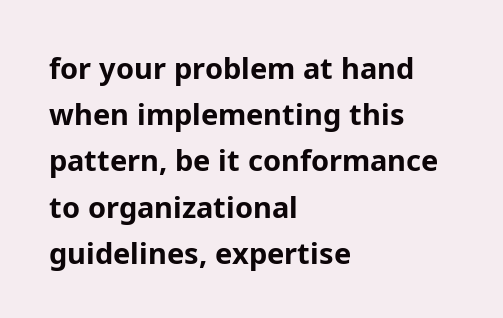for your problem at hand when implementing this pattern, be it conformance to organizational guidelines, expertise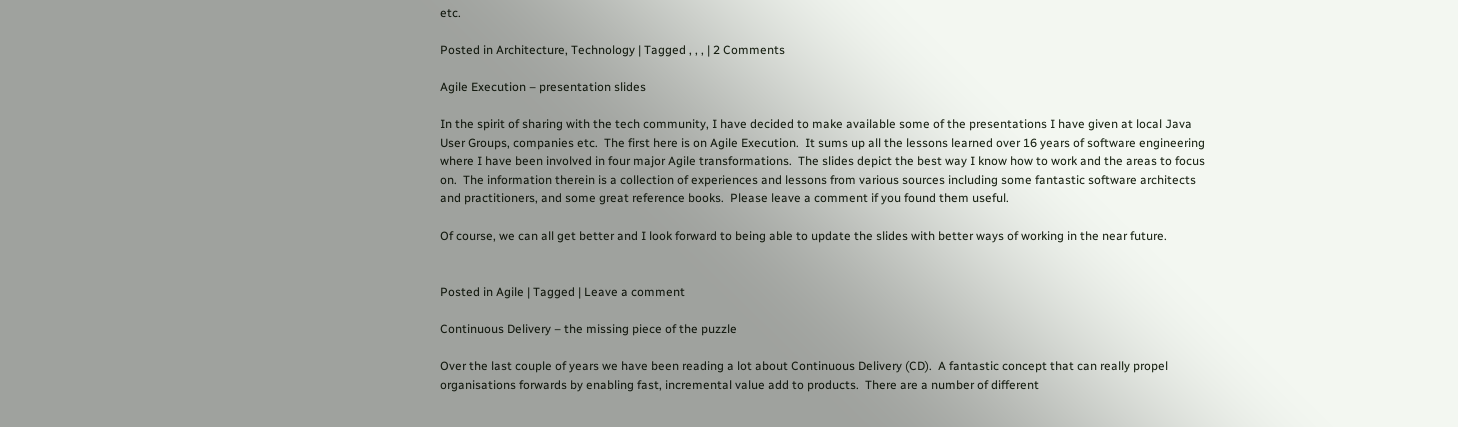etc.

Posted in Architecture, Technology | Tagged , , , | 2 Comments

Agile Execution – presentation slides

In the spirit of sharing with the tech community, I have decided to make available some of the presentations I have given at local Java User Groups, companies etc.  The first here is on Agile Execution.  It sums up all the lessons learned over 16 years of software engineering where I have been involved in four major Agile transformations.  The slides depict the best way I know how to work and the areas to focus on.  The information therein is a collection of experiences and lessons from various sources including some fantastic software architects and practitioners, and some great reference books.  Please leave a comment if you found them useful.

Of course, we can all get better and I look forward to being able to update the slides with better ways of working in the near future.


Posted in Agile | Tagged | Leave a comment

Continuous Delivery – the missing piece of the puzzle

Over the last couple of years we have been reading a lot about Continuous Delivery (CD).  A fantastic concept that can really propel organisations forwards by enabling fast, incremental value add to products.  There are a number of different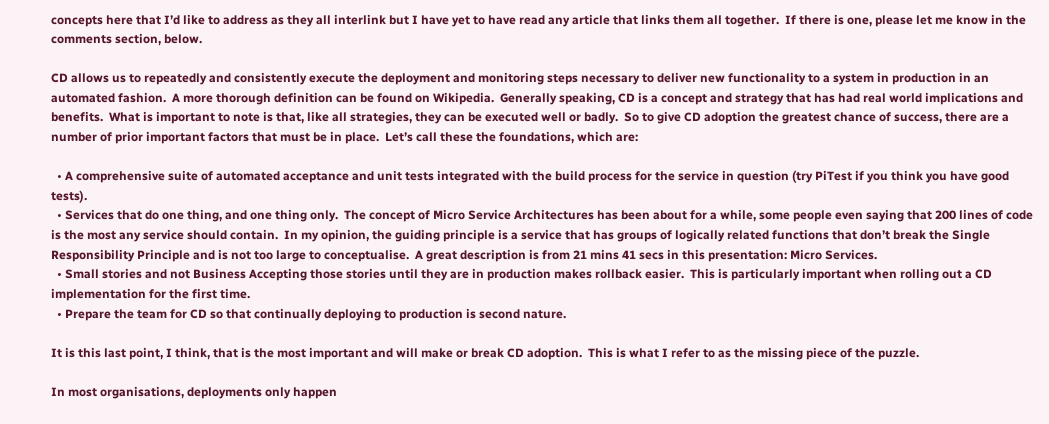concepts here that I’d like to address as they all interlink but I have yet to have read any article that links them all together.  If there is one, please let me know in the comments section, below.

CD allows us to repeatedly and consistently execute the deployment and monitoring steps necessary to deliver new functionality to a system in production in an automated fashion.  A more thorough definition can be found on Wikipedia.  Generally speaking, CD is a concept and strategy that has had real world implications and benefits.  What is important to note is that, like all strategies, they can be executed well or badly.  So to give CD adoption the greatest chance of success, there are a number of prior important factors that must be in place.  Let’s call these the foundations, which are:

  • A comprehensive suite of automated acceptance and unit tests integrated with the build process for the service in question (try PiTest if you think you have good tests).
  • Services that do one thing, and one thing only.  The concept of Micro Service Architectures has been about for a while, some people even saying that 200 lines of code is the most any service should contain.  In my opinion, the guiding principle is a service that has groups of logically related functions that don’t break the Single Responsibility Principle and is not too large to conceptualise.  A great description is from 21 mins 41 secs in this presentation: Micro Services.
  • Small stories and not Business Accepting those stories until they are in production makes rollback easier.  This is particularly important when rolling out a CD implementation for the first time.
  • Prepare the team for CD so that continually deploying to production is second nature.

It is this last point, I think, that is the most important and will make or break CD adoption.  This is what I refer to as the missing piece of the puzzle.

In most organisations, deployments only happen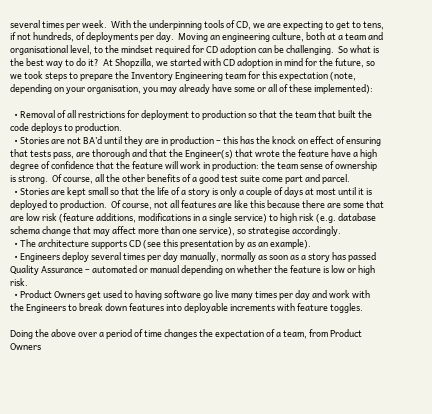several times per week.  With the underpinning tools of CD, we are expecting to get to tens, if not hundreds, of deployments per day.  Moving an engineering culture, both at a team and organisational level, to the mindset required for CD adoption can be challenging.  So what is the best way to do it?  At Shopzilla, we started with CD adoption in mind for the future, so we took steps to prepare the Inventory Engineering team for this expectation (note, depending on your organisation, you may already have some or all of these implemented):

  • Removal of all restrictions for deployment to production so that the team that built the code deploys to production.
  • Stories are not BA’d until they are in production – this has the knock on effect of ensuring that tests pass, are thorough and that the Engineer(s) that wrote the feature have a high degree of confidence that the feature will work in production: the team sense of ownership is strong.  Of course, all the other benefits of a good test suite come part and parcel.
  • Stories are kept small so that the life of a story is only a couple of days at most until it is deployed to production.  Of course, not all features are like this because there are some that are low risk (feature additions, modifications in a single service) to high risk (e.g. database schema change that may affect more than one service), so strategise accordingly.
  • The architecture supports CD (see this presentation by as an example).
  • Engineers deploy several times per day manually, normally as soon as a story has passed Quality Assurance – automated or manual depending on whether the feature is low or high risk.
  • Product Owners get used to having software go live many times per day and work with the Engineers to break down features into deployable increments with feature toggles.

Doing the above over a period of time changes the expectation of a team, from Product Owners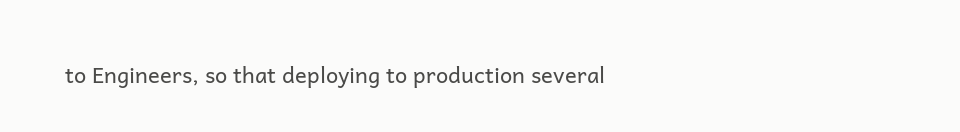to Engineers, so that deploying to production several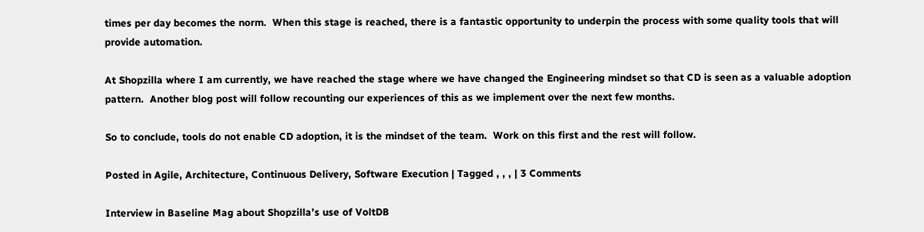times per day becomes the norm.  When this stage is reached, there is a fantastic opportunity to underpin the process with some quality tools that will provide automation.

At Shopzilla where I am currently, we have reached the stage where we have changed the Engineering mindset so that CD is seen as a valuable adoption pattern.  Another blog post will follow recounting our experiences of this as we implement over the next few months.

So to conclude, tools do not enable CD adoption, it is the mindset of the team.  Work on this first and the rest will follow.

Posted in Agile, Architecture, Continuous Delivery, Software Execution | Tagged , , , | 3 Comments

Interview in Baseline Mag about Shopzilla’s use of VoltDB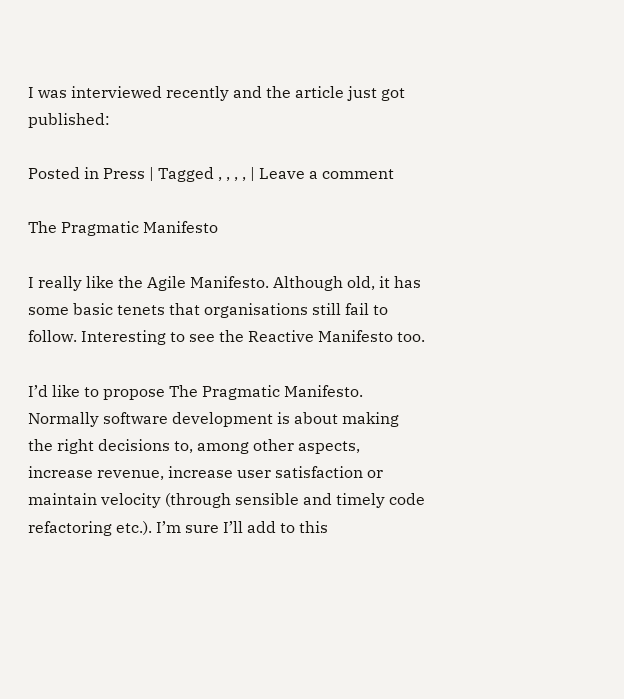I was interviewed recently and the article just got published:

Posted in Press | Tagged , , , , | Leave a comment

The Pragmatic Manifesto

I really like the Agile Manifesto. Although old, it has some basic tenets that organisations still fail to follow. Interesting to see the Reactive Manifesto too.

I’d like to propose The Pragmatic Manifesto. Normally software development is about making the right decisions to, among other aspects, increase revenue, increase user satisfaction or maintain velocity (through sensible and timely code refactoring etc.). I’m sure I’ll add to this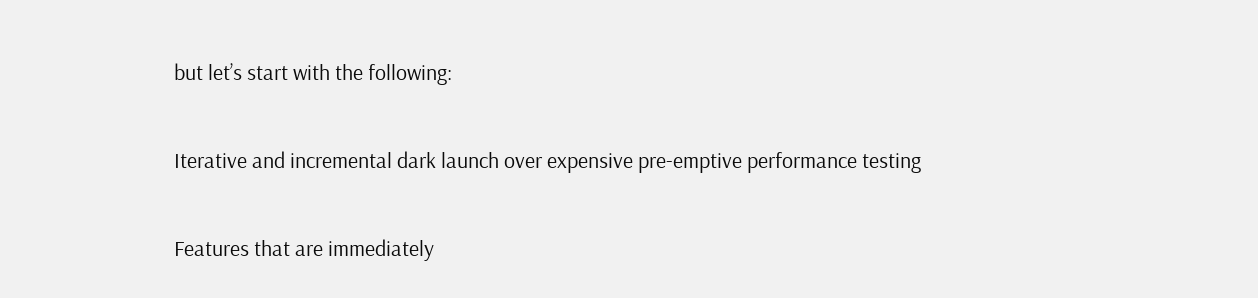but let’s start with the following:

Iterative and incremental dark launch over expensive pre-emptive performance testing

Features that are immediately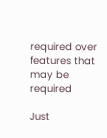required over features that may be required

Just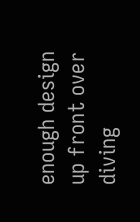enough design up front over diving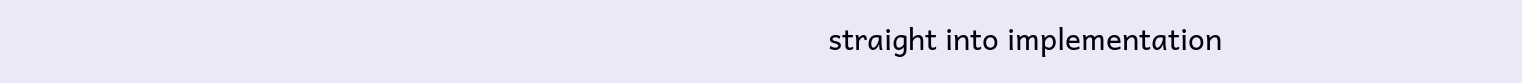straight into implementation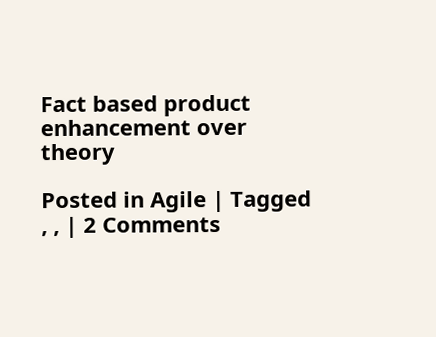Fact based product enhancement over theory

Posted in Agile | Tagged , , | 2 Comments